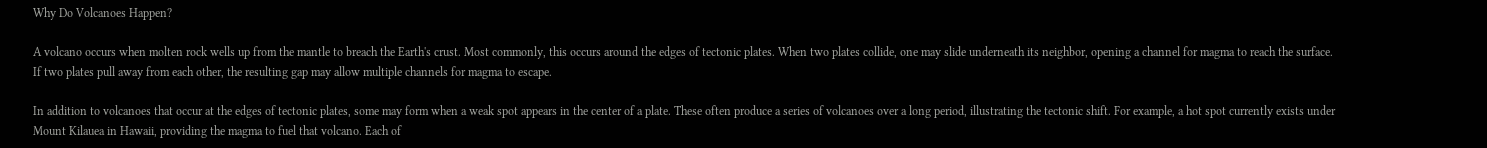Why Do Volcanoes Happen?

A volcano occurs when molten rock wells up from the mantle to breach the Earth's crust. Most commonly, this occurs around the edges of tectonic plates. When two plates collide, one may slide underneath its neighbor, opening a channel for magma to reach the surface. If two plates pull away from each other, the resulting gap may allow multiple channels for magma to escape.

In addition to volcanoes that occur at the edges of tectonic plates, some may form when a weak spot appears in the center of a plate. These often produce a series of volcanoes over a long period, illustrating the tectonic shift. For example, a hot spot currently exists under Mount Kilauea in Hawaii, providing the magma to fuel that volcano. Each of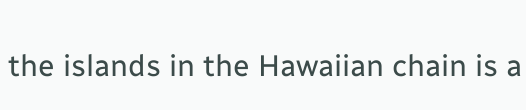the islands in the Hawaiian chain is a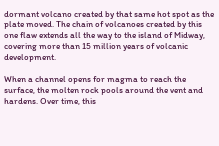dormant volcano created by that same hot spot as the plate moved. The chain of volcanoes created by this one flaw extends all the way to the island of Midway, covering more than 15 million years of volcanic development.

When a channel opens for magma to reach the surface, the molten rock pools around the vent and hardens. Over time, this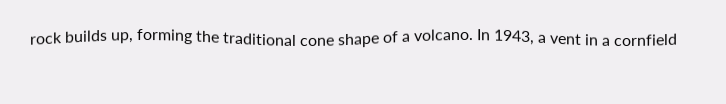rock builds up, forming the traditional cone shape of a volcano. In 1943, a vent in a cornfield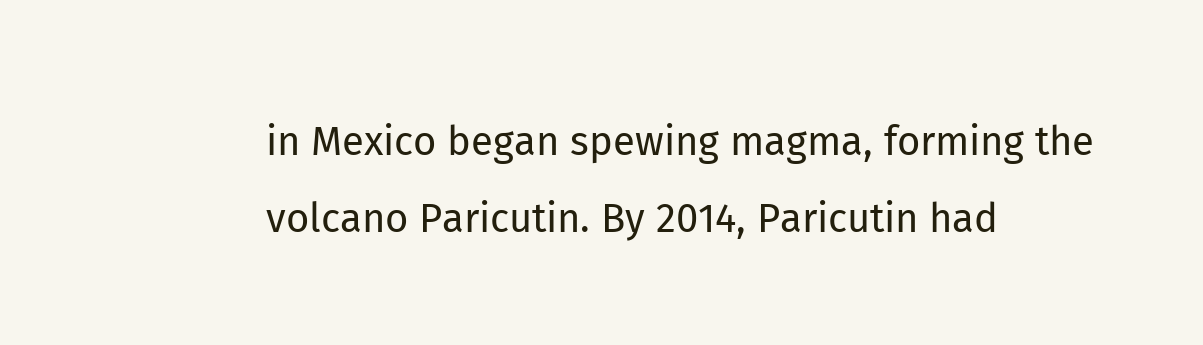in Mexico began spewing magma, forming the volcano Paricutin. By 2014, Paricutin had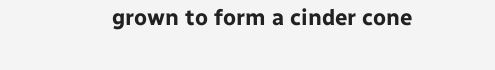grown to form a cinder cone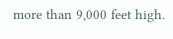more than 9,000 feet high.